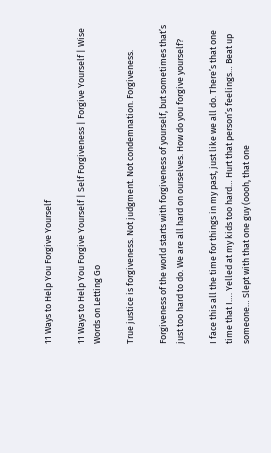11 Ways to Help You Forgive Yourself

11 Ways to Help You Forgive Yourself | Self Forgiveness | Forgive Yourself | Wise Words on Letting Go

True justice is forgiveness. Not judgment. Not condemnation. Forgiveness.

Forgiveness of the world starts with forgiveness of yourself, but sometimes that’s just too hard to do. We are all hard on ourselves. How do you forgive yourself?

I face this all the time for things in my past, just like we all do. There’s that one time that I…. Yelled at my kids too hard… Hurt that person’s feelings… Beat up someone… Slept with that one guy (oooh, that one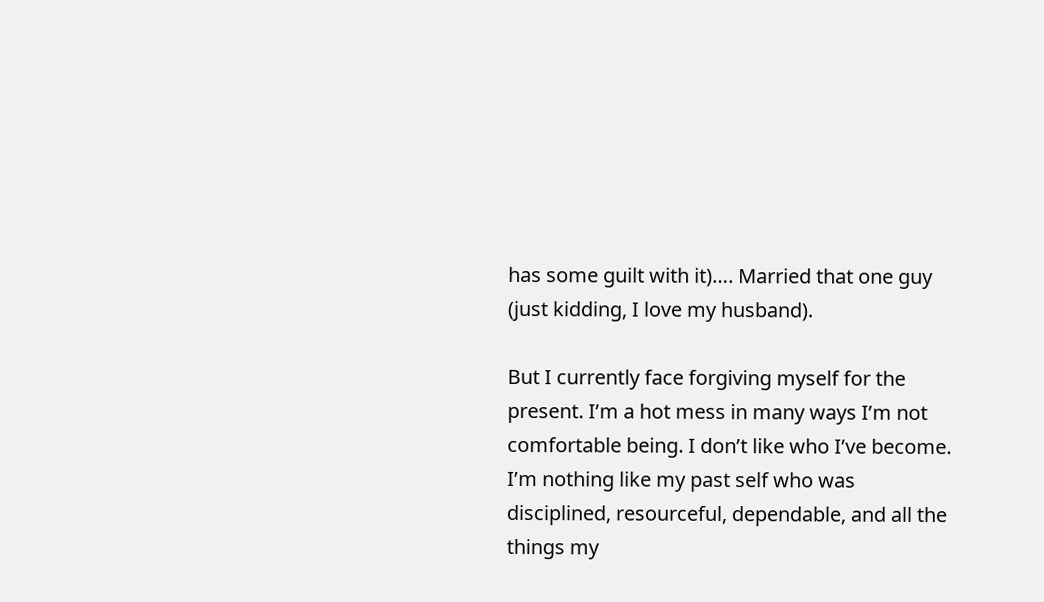has some guilt with it)…. Married that one guy (just kidding, I love my husband).

But I currently face forgiving myself for the present. I’m a hot mess in many ways I’m not comfortable being. I don’t like who I’ve become. I’m nothing like my past self who was disciplined, resourceful, dependable, and all the things my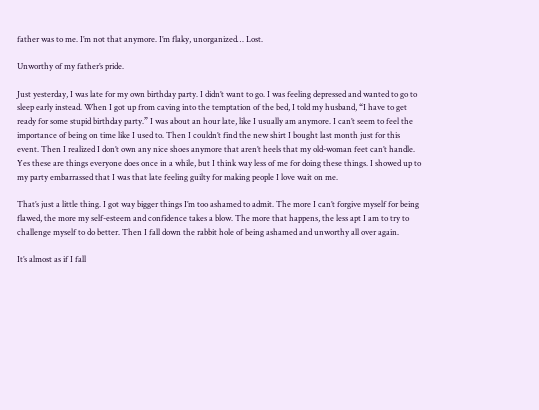father was to me. I’m not that anymore. I’m flaky, unorganized… Lost.

Unworthy of my father’s pride.

Just yesterday, I was late for my own birthday party. I didn’t want to go. I was feeling depressed and wanted to go to sleep early instead. When I got up from caving into the temptation of the bed, I told my husband, “I have to get ready for some stupid birthday party.” I was about an hour late, like I usually am anymore. I can’t seem to feel the importance of being on time like I used to. Then I couldn’t find the new shirt I bought last month just for this event. Then I realized I don’t own any nice shoes anymore that aren’t heels that my old-woman feet can’t handle. Yes these are things everyone does once in a while, but I think way less of me for doing these things. I showed up to my party embarrassed that I was that late feeling guilty for making people I love wait on me.

That’s just a little thing. I got way bigger things I’m too ashamed to admit. The more I can’t forgive myself for being flawed, the more my self-esteem and confidence takes a blow. The more that happens, the less apt I am to try to challenge myself to do better. Then I fall down the rabbit hole of being ashamed and unworthy all over again.

It’s almost as if I fall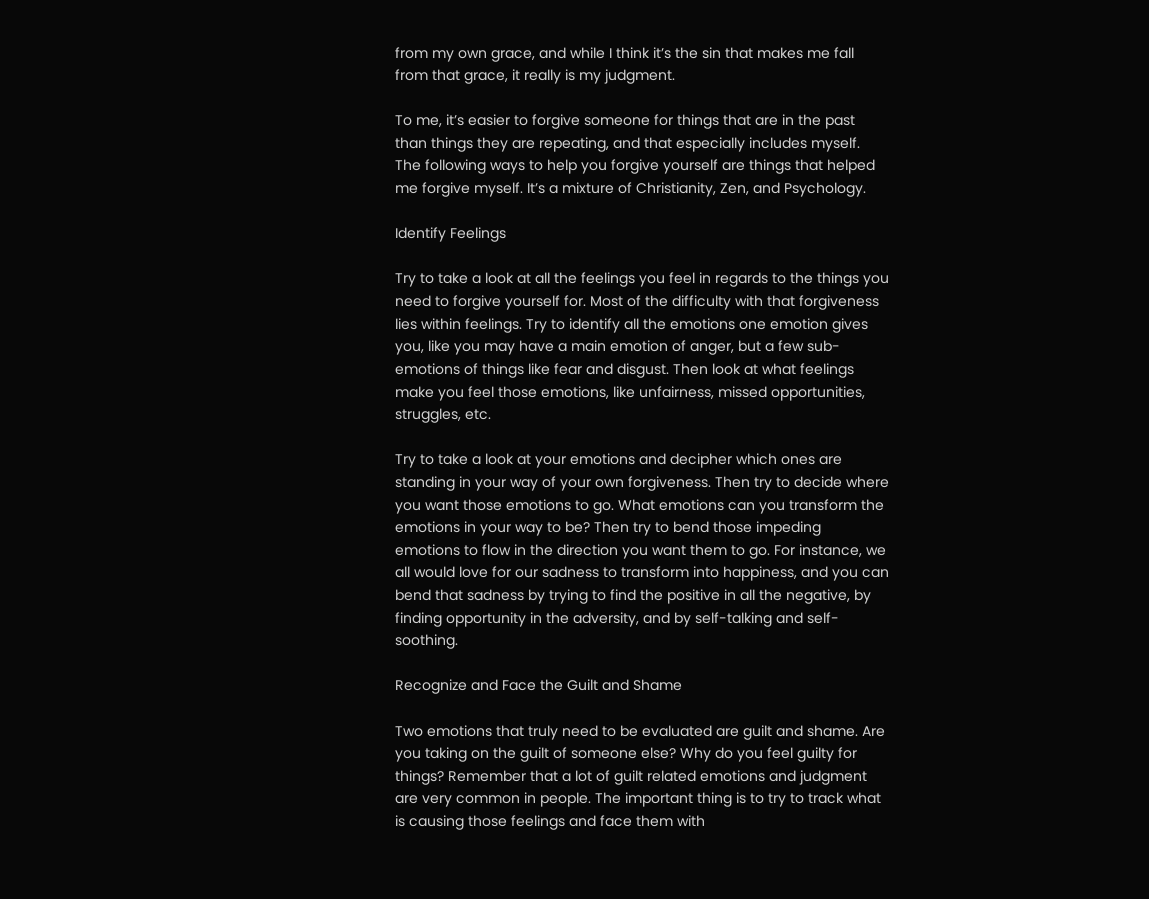from my own grace, and while I think it’s the sin that makes me fall from that grace, it really is my judgment.

To me, it’s easier to forgive someone for things that are in the past than things they are repeating, and that especially includes myself. The following ways to help you forgive yourself are things that helped me forgive myself. It’s a mixture of Christianity, Zen, and Psychology.

Identify Feelings

Try to take a look at all the feelings you feel in regards to the things you need to forgive yourself for. Most of the difficulty with that forgiveness lies within feelings. Try to identify all the emotions one emotion gives you, like you may have a main emotion of anger, but a few sub-emotions of things like fear and disgust. Then look at what feelings make you feel those emotions, like unfairness, missed opportunities, struggles, etc.

Try to take a look at your emotions and decipher which ones are standing in your way of your own forgiveness. Then try to decide where you want those emotions to go. What emotions can you transform the emotions in your way to be? Then try to bend those impeding emotions to flow in the direction you want them to go. For instance, we all would love for our sadness to transform into happiness, and you can bend that sadness by trying to find the positive in all the negative, by finding opportunity in the adversity, and by self-talking and self-soothing.

Recognize and Face the Guilt and Shame

Two emotions that truly need to be evaluated are guilt and shame. Are you taking on the guilt of someone else? Why do you feel guilty for things? Remember that a lot of guilt related emotions and judgment are very common in people. The important thing is to try to track what is causing those feelings and face them with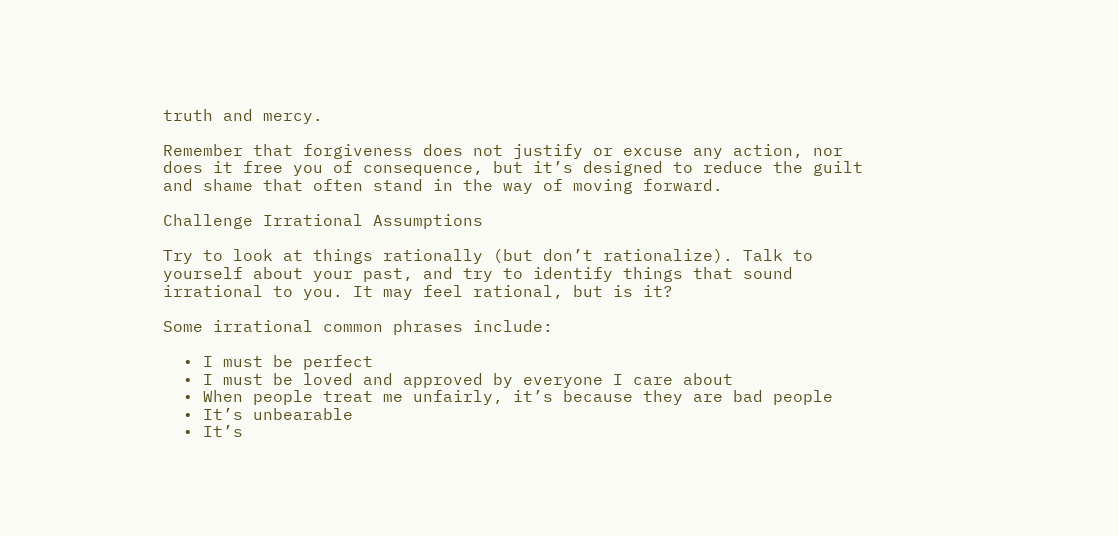truth and mercy.

Remember that forgiveness does not justify or excuse any action, nor does it free you of consequence, but it’s designed to reduce the guilt and shame that often stand in the way of moving forward.

Challenge Irrational Assumptions

Try to look at things rationally (but don’t rationalize). Talk to yourself about your past, and try to identify things that sound irrational to you. It may feel rational, but is it?

Some irrational common phrases include:

  • I must be perfect
  • I must be loved and approved by everyone I care about
  • When people treat me unfairly, it’s because they are bad people
  • It’s unbearable
  • It’s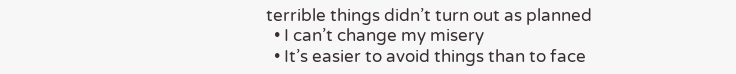terrible things didn’t turn out as planned
  • I can’t change my misery
  • It’s easier to avoid things than to face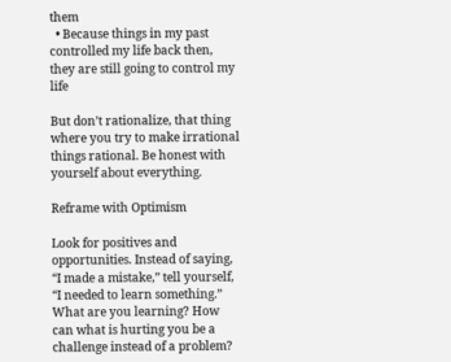them
  • Because things in my past controlled my life back then, they are still going to control my life

But don’t rationalize, that thing where you try to make irrational things rational. Be honest with yourself about everything.

Reframe with Optimism

Look for positives and opportunities. Instead of saying, “I made a mistake,” tell yourself, “I needed to learn something.” What are you learning? How can what is hurting you be a challenge instead of a problem?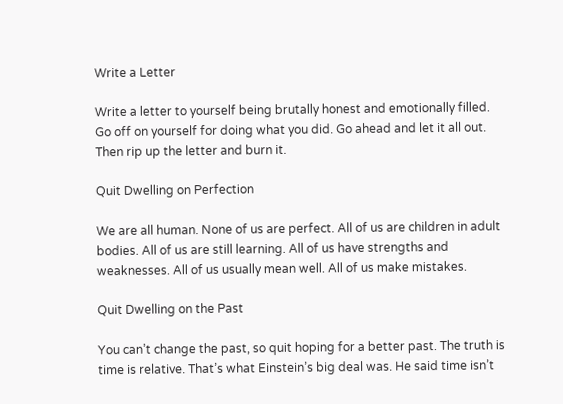Write a Letter

Write a letter to yourself being brutally honest and emotionally filled. Go off on yourself for doing what you did. Go ahead and let it all out. Then rip up the letter and burn it.

Quit Dwelling on Perfection

We are all human. None of us are perfect. All of us are children in adult bodies. All of us are still learning. All of us have strengths and weaknesses. All of us usually mean well. All of us make mistakes.

Quit Dwelling on the Past

You can’t change the past, so quit hoping for a better past. The truth is time is relative. That’s what Einstein’s big deal was. He said time isn’t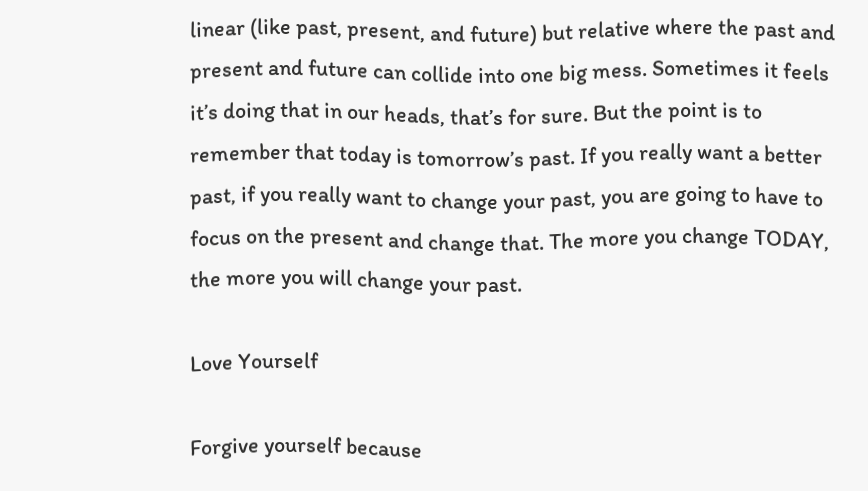linear (like past, present, and future) but relative where the past and present and future can collide into one big mess. Sometimes it feels it’s doing that in our heads, that’s for sure. But the point is to remember that today is tomorrow’s past. If you really want a better past, if you really want to change your past, you are going to have to focus on the present and change that. The more you change TODAY, the more you will change your past.

Love Yourself

Forgive yourself because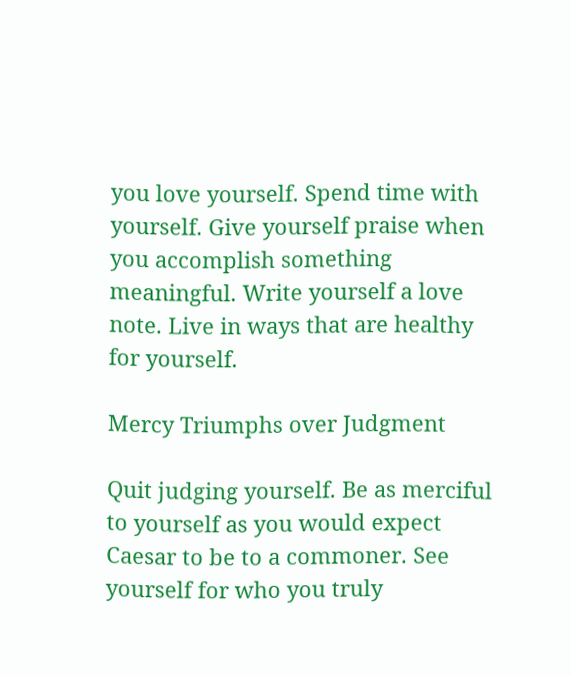you love yourself. Spend time with yourself. Give yourself praise when you accomplish something meaningful. Write yourself a love note. Live in ways that are healthy for yourself.

Mercy Triumphs over Judgment

Quit judging yourself. Be as merciful to yourself as you would expect Caesar to be to a commoner. See yourself for who you truly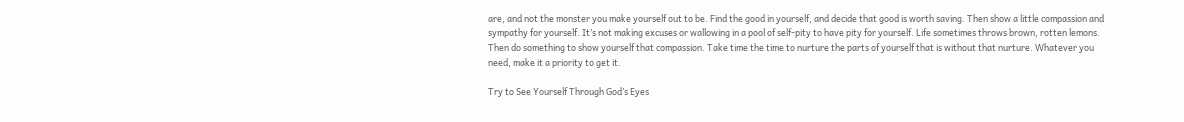are, and not the monster you make yourself out to be. Find the good in yourself, and decide that good is worth saving. Then show a little compassion and sympathy for yourself. It’s not making excuses or wallowing in a pool of self-pity to have pity for yourself. Life sometimes throws brown, rotten lemons. Then do something to show yourself that compassion. Take time the time to nurture the parts of yourself that is without that nurture. Whatever you need, make it a priority to get it.

Try to See Yourself Through God’s Eyes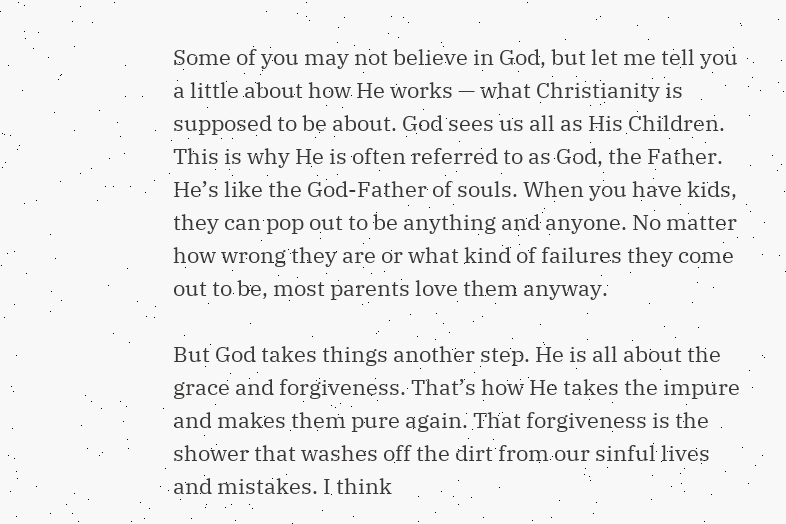Some of you may not believe in God, but let me tell you a little about how He works — what Christianity is supposed to be about. God sees us all as His Children. This is why He is often referred to as God, the Father. He’s like the God-Father of souls. When you have kids, they can pop out to be anything and anyone. No matter how wrong they are or what kind of failures they come out to be, most parents love them anyway.

But God takes things another step. He is all about the grace and forgiveness. That’s how He takes the impure and makes them pure again. That forgiveness is the shower that washes off the dirt from our sinful lives and mistakes. I think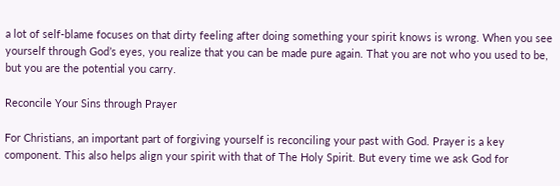a lot of self-blame focuses on that dirty feeling after doing something your spirit knows is wrong. When you see yourself through God’s eyes, you realize that you can be made pure again. That you are not who you used to be, but you are the potential you carry.

Reconcile Your Sins through Prayer

For Christians, an important part of forgiving yourself is reconciling your past with God. Prayer is a key component. This also helps align your spirit with that of The Holy Spirit. But every time we ask God for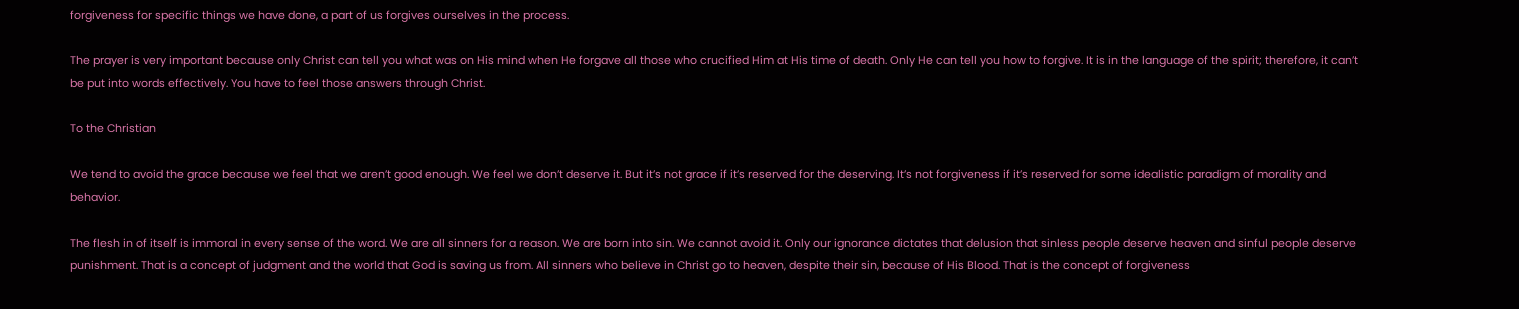forgiveness for specific things we have done, a part of us forgives ourselves in the process.

The prayer is very important because only Christ can tell you what was on His mind when He forgave all those who crucified Him at His time of death. Only He can tell you how to forgive. It is in the language of the spirit; therefore, it can’t be put into words effectively. You have to feel those answers through Christ.

To the Christian

We tend to avoid the grace because we feel that we aren’t good enough. We feel we don’t deserve it. But it’s not grace if it’s reserved for the deserving. It’s not forgiveness if it’s reserved for some idealistic paradigm of morality and behavior.

The flesh in of itself is immoral in every sense of the word. We are all sinners for a reason. We are born into sin. We cannot avoid it. Only our ignorance dictates that delusion that sinless people deserve heaven and sinful people deserve punishment. That is a concept of judgment and the world that God is saving us from. All sinners who believe in Christ go to heaven, despite their sin, because of His Blood. That is the concept of forgiveness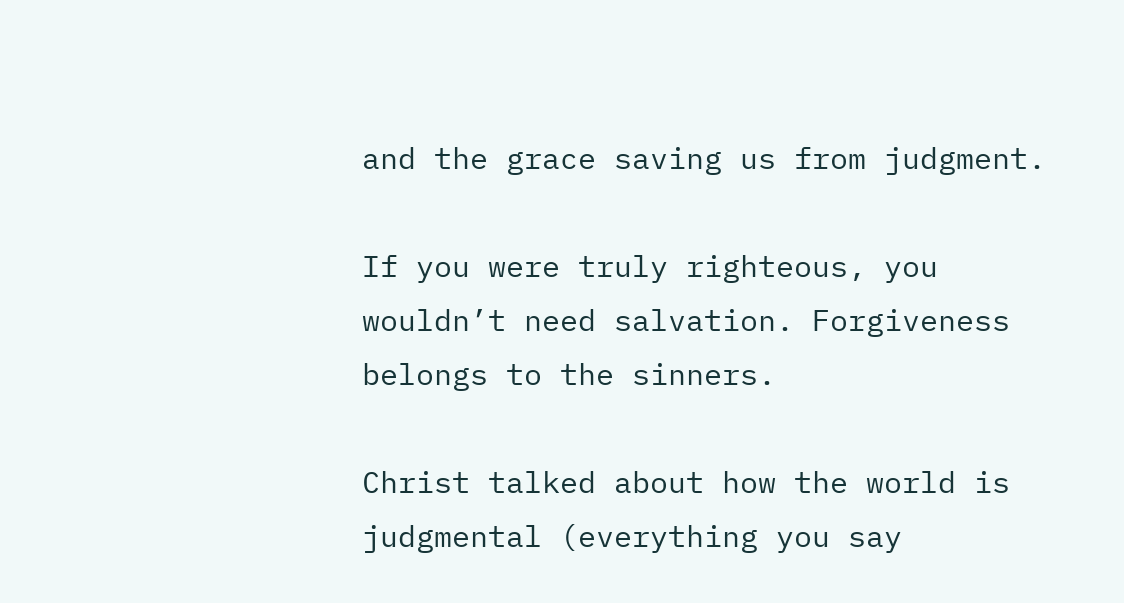and the grace saving us from judgment.

If you were truly righteous, you wouldn’t need salvation. Forgiveness belongs to the sinners.

Christ talked about how the world is judgmental (everything you say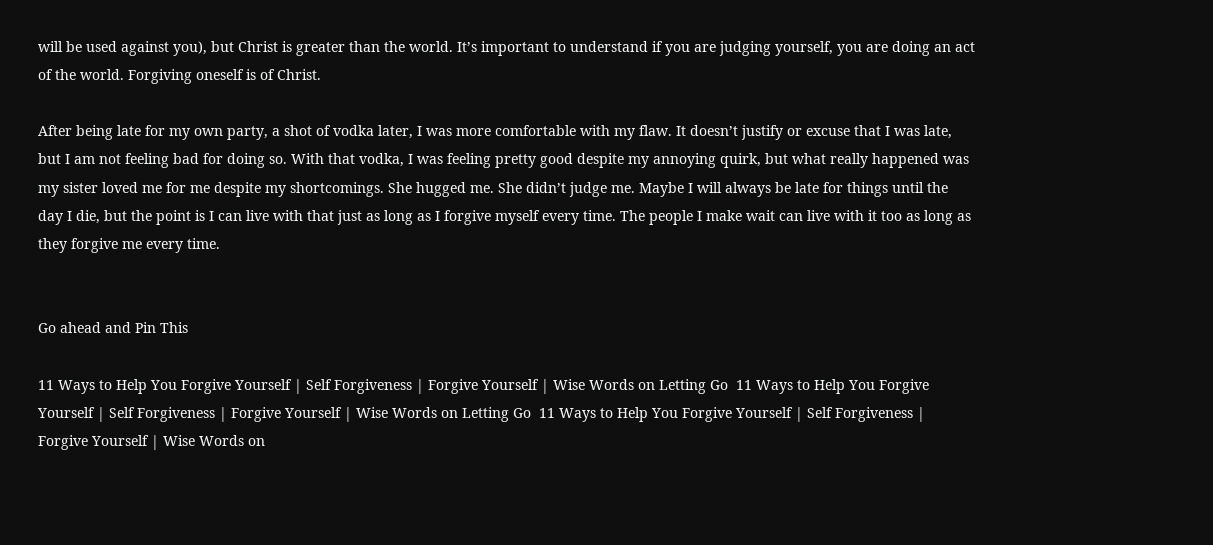will be used against you), but Christ is greater than the world. It’s important to understand if you are judging yourself, you are doing an act of the world. Forgiving oneself is of Christ.

After being late for my own party, a shot of vodka later, I was more comfortable with my flaw. It doesn’t justify or excuse that I was late, but I am not feeling bad for doing so. With that vodka, I was feeling pretty good despite my annoying quirk, but what really happened was my sister loved me for me despite my shortcomings. She hugged me. She didn’t judge me. Maybe I will always be late for things until the day I die, but the point is I can live with that just as long as I forgive myself every time. The people I make wait can live with it too as long as they forgive me every time.


Go ahead and Pin This

11 Ways to Help You Forgive Yourself | Self Forgiveness | Forgive Yourself | Wise Words on Letting Go  11 Ways to Help You Forgive Yourself | Self Forgiveness | Forgive Yourself | Wise Words on Letting Go  11 Ways to Help You Forgive Yourself | Self Forgiveness | Forgive Yourself | Wise Words on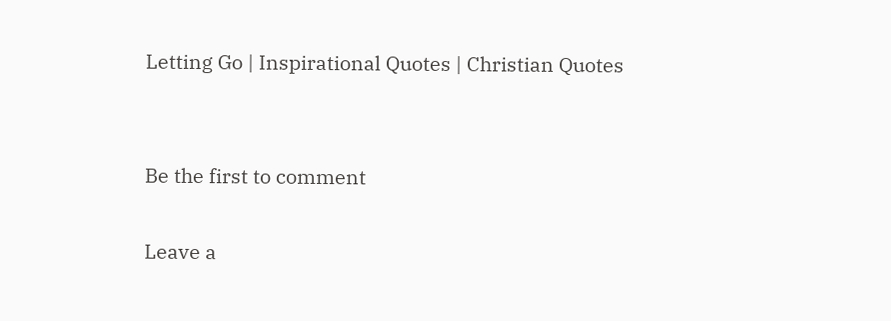Letting Go | Inspirational Quotes | Christian Quotes


Be the first to comment

Leave a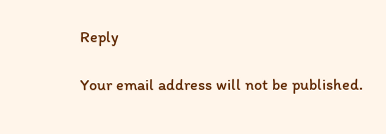Reply

Your email address will not be published.